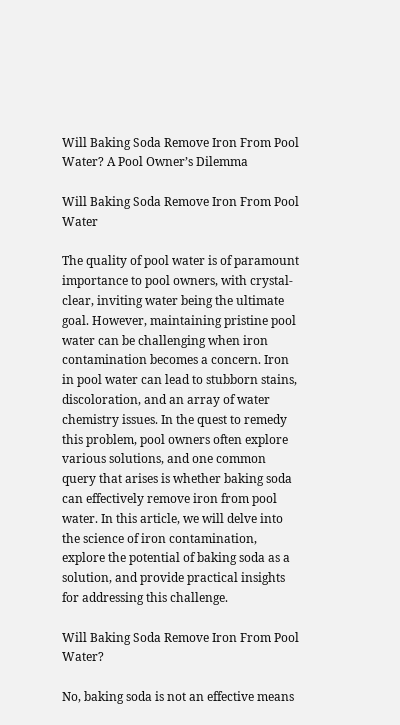Will Baking Soda Remove Iron From Pool Water? A Pool Owner’s Dilemma

Will Baking Soda Remove Iron From Pool Water

The quality of pool water is of paramount importance to pool owners, with crystal-clear, inviting water being the ultimate goal. However, maintaining pristine pool water can be challenging when iron contamination becomes a concern. Iron in pool water can lead to stubborn stains, discoloration, and an array of water chemistry issues. In the quest to remedy this problem, pool owners often explore various solutions, and one common query that arises is whether baking soda can effectively remove iron from pool water. In this article, we will delve into the science of iron contamination, explore the potential of baking soda as a solution, and provide practical insights for addressing this challenge.

Will Baking Soda Remove Iron From Pool Water?

No, baking soda is not an effective means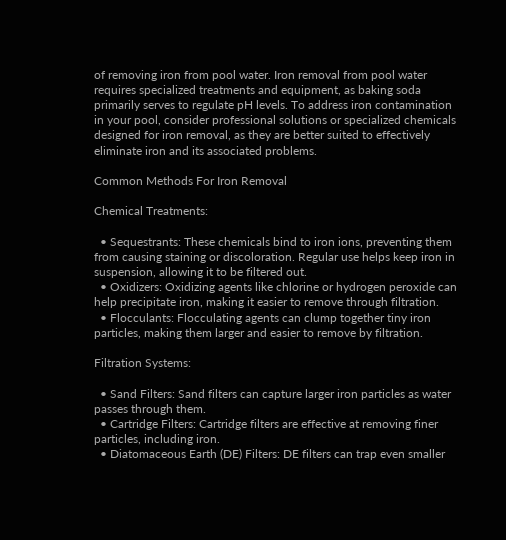of removing iron from pool water. Iron removal from pool water requires specialized treatments and equipment, as baking soda primarily serves to regulate pH levels. To address iron contamination in your pool, consider professional solutions or specialized chemicals designed for iron removal, as they are better suited to effectively eliminate iron and its associated problems.

Common Methods For Iron Removal

Chemical Treatments:

  • Sequestrants: These chemicals bind to iron ions, preventing them from causing staining or discoloration. Regular use helps keep iron in suspension, allowing it to be filtered out.
  • Oxidizers: Oxidizing agents like chlorine or hydrogen peroxide can help precipitate iron, making it easier to remove through filtration.
  • Flocculants: Flocculating agents can clump together tiny iron particles, making them larger and easier to remove by filtration.

Filtration Systems:

  • Sand Filters: Sand filters can capture larger iron particles as water passes through them.
  • Cartridge Filters: Cartridge filters are effective at removing finer particles, including iron.
  • Diatomaceous Earth (DE) Filters: DE filters can trap even smaller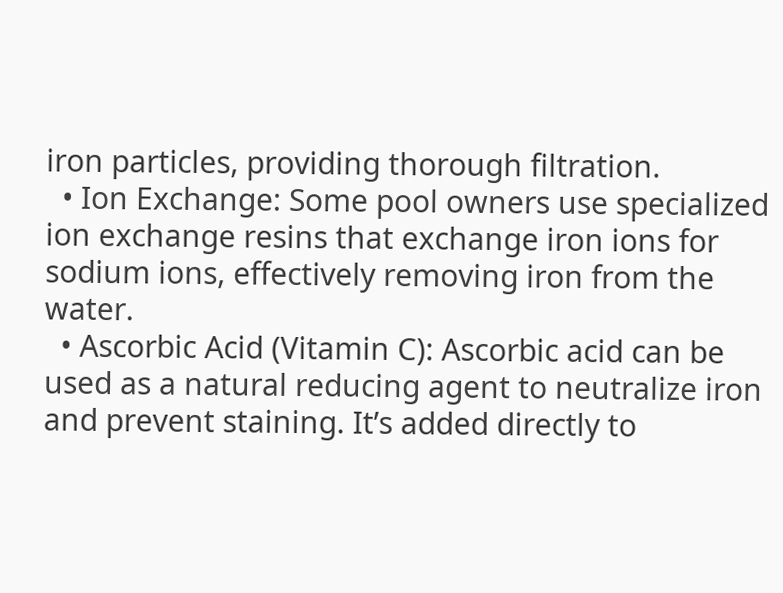iron particles, providing thorough filtration.
  • Ion Exchange: Some pool owners use specialized ion exchange resins that exchange iron ions for sodium ions, effectively removing iron from the water.
  • Ascorbic Acid (Vitamin C): Ascorbic acid can be used as a natural reducing agent to neutralize iron and prevent staining. It’s added directly to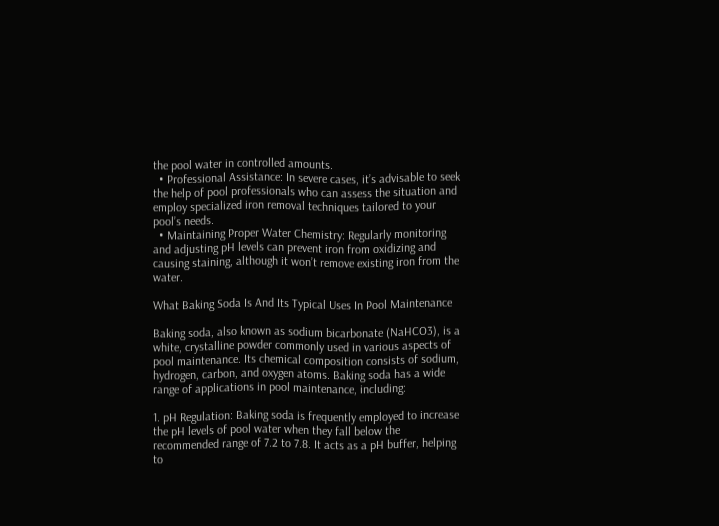the pool water in controlled amounts.
  • Professional Assistance: In severe cases, it’s advisable to seek the help of pool professionals who can assess the situation and employ specialized iron removal techniques tailored to your pool’s needs.
  • Maintaining Proper Water Chemistry: Regularly monitoring and adjusting pH levels can prevent iron from oxidizing and causing staining, although it won’t remove existing iron from the water.

What Baking Soda Is And Its Typical Uses In Pool Maintenance

Baking soda, also known as sodium bicarbonate (NaHCO3), is a white, crystalline powder commonly used in various aspects of pool maintenance. Its chemical composition consists of sodium, hydrogen, carbon, and oxygen atoms. Baking soda has a wide range of applications in pool maintenance, including:

1. pH Regulation: Baking soda is frequently employed to increase the pH levels of pool water when they fall below the recommended range of 7.2 to 7.8. It acts as a pH buffer, helping to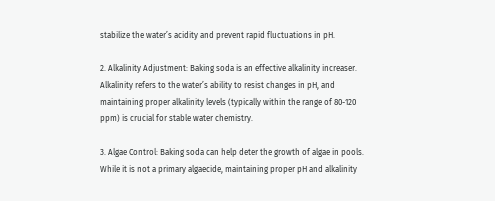stabilize the water’s acidity and prevent rapid fluctuations in pH.

2. Alkalinity Adjustment: Baking soda is an effective alkalinity increaser. Alkalinity refers to the water’s ability to resist changes in pH, and maintaining proper alkalinity levels (typically within the range of 80-120 ppm) is crucial for stable water chemistry.

3. Algae Control: Baking soda can help deter the growth of algae in pools. While it is not a primary algaecide, maintaining proper pH and alkalinity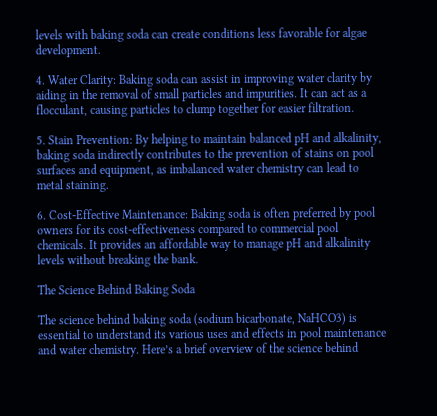levels with baking soda can create conditions less favorable for algae development.

4. Water Clarity: Baking soda can assist in improving water clarity by aiding in the removal of small particles and impurities. It can act as a flocculant, causing particles to clump together for easier filtration.

5. Stain Prevention: By helping to maintain balanced pH and alkalinity, baking soda indirectly contributes to the prevention of stains on pool surfaces and equipment, as imbalanced water chemistry can lead to metal staining.

6. Cost-Effective Maintenance: Baking soda is often preferred by pool owners for its cost-effectiveness compared to commercial pool chemicals. It provides an affordable way to manage pH and alkalinity levels without breaking the bank.

The Science Behind Baking Soda

The science behind baking soda (sodium bicarbonate, NaHCO3) is essential to understand its various uses and effects in pool maintenance and water chemistry. Here’s a brief overview of the science behind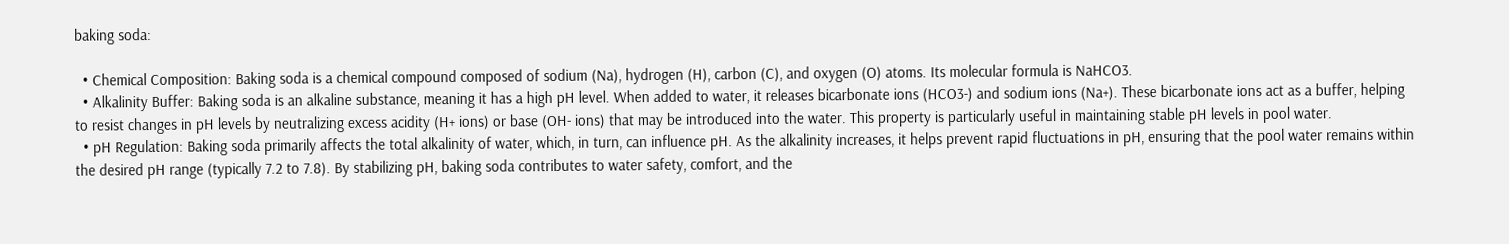baking soda:

  • Chemical Composition: Baking soda is a chemical compound composed of sodium (Na), hydrogen (H), carbon (C), and oxygen (O) atoms. Its molecular formula is NaHCO3.
  • Alkalinity Buffer: Baking soda is an alkaline substance, meaning it has a high pH level. When added to water, it releases bicarbonate ions (HCO3-) and sodium ions (Na+). These bicarbonate ions act as a buffer, helping to resist changes in pH levels by neutralizing excess acidity (H+ ions) or base (OH- ions) that may be introduced into the water. This property is particularly useful in maintaining stable pH levels in pool water.
  • pH Regulation: Baking soda primarily affects the total alkalinity of water, which, in turn, can influence pH. As the alkalinity increases, it helps prevent rapid fluctuations in pH, ensuring that the pool water remains within the desired pH range (typically 7.2 to 7.8). By stabilizing pH, baking soda contributes to water safety, comfort, and the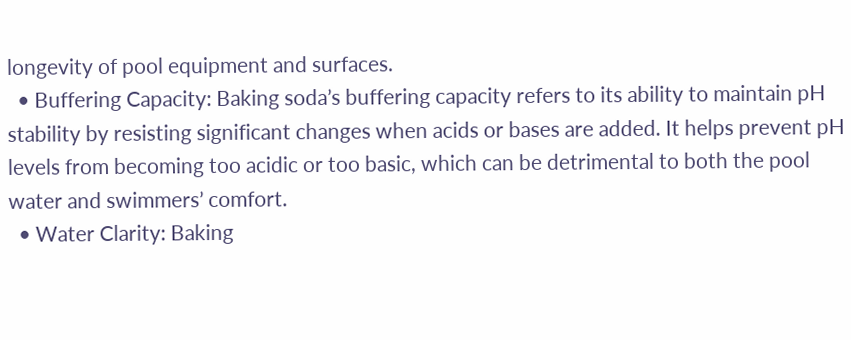longevity of pool equipment and surfaces.
  • Buffering Capacity: Baking soda’s buffering capacity refers to its ability to maintain pH stability by resisting significant changes when acids or bases are added. It helps prevent pH levels from becoming too acidic or too basic, which can be detrimental to both the pool water and swimmers’ comfort.
  • Water Clarity: Baking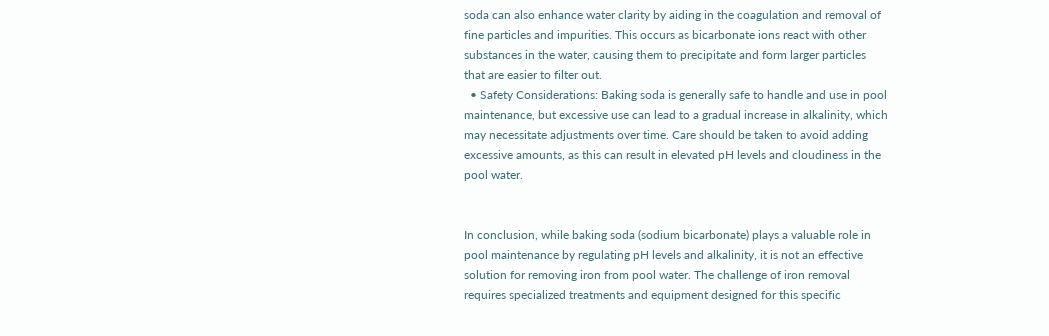soda can also enhance water clarity by aiding in the coagulation and removal of fine particles and impurities. This occurs as bicarbonate ions react with other substances in the water, causing them to precipitate and form larger particles that are easier to filter out.
  • Safety Considerations: Baking soda is generally safe to handle and use in pool maintenance, but excessive use can lead to a gradual increase in alkalinity, which may necessitate adjustments over time. Care should be taken to avoid adding excessive amounts, as this can result in elevated pH levels and cloudiness in the pool water.


In conclusion, while baking soda (sodium bicarbonate) plays a valuable role in pool maintenance by regulating pH levels and alkalinity, it is not an effective solution for removing iron from pool water. The challenge of iron removal requires specialized treatments and equipment designed for this specific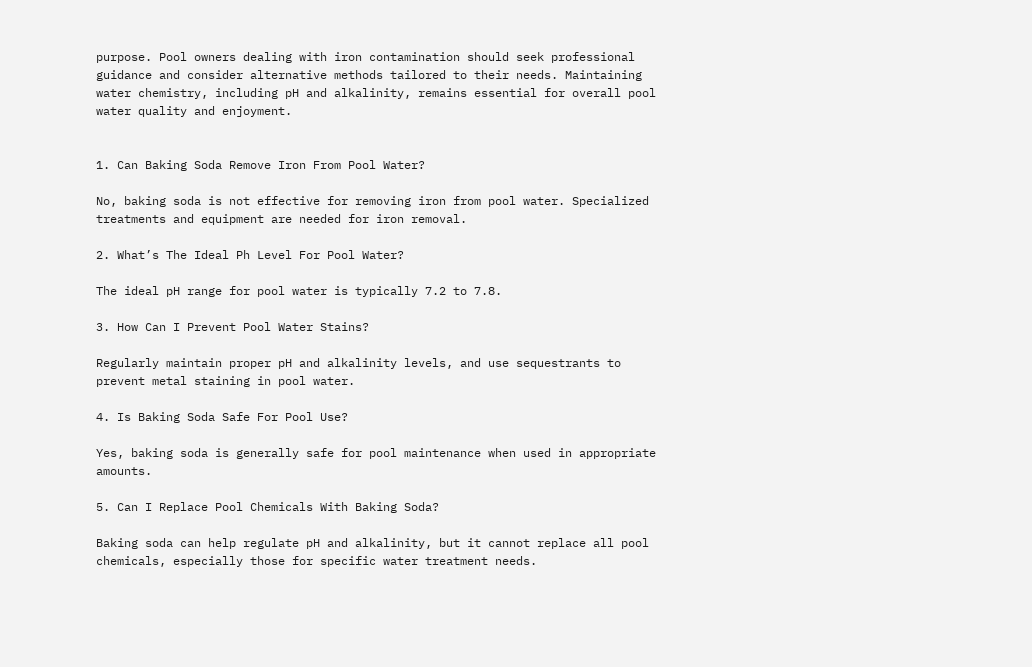purpose. Pool owners dealing with iron contamination should seek professional guidance and consider alternative methods tailored to their needs. Maintaining water chemistry, including pH and alkalinity, remains essential for overall pool water quality and enjoyment.


1. Can Baking Soda Remove Iron From Pool Water?

No, baking soda is not effective for removing iron from pool water. Specialized treatments and equipment are needed for iron removal.

2. What’s The Ideal Ph Level For Pool Water?

The ideal pH range for pool water is typically 7.2 to 7.8.

3. How Can I Prevent Pool Water Stains?

Regularly maintain proper pH and alkalinity levels, and use sequestrants to prevent metal staining in pool water.

4. Is Baking Soda Safe For Pool Use?

Yes, baking soda is generally safe for pool maintenance when used in appropriate amounts.

5. Can I Replace Pool Chemicals With Baking Soda?

Baking soda can help regulate pH and alkalinity, but it cannot replace all pool chemicals, especially those for specific water treatment needs.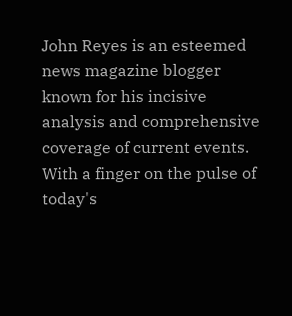John Reyes is an esteemed news magazine blogger known for his incisive analysis and comprehensive coverage of current events. With a finger on the pulse of today's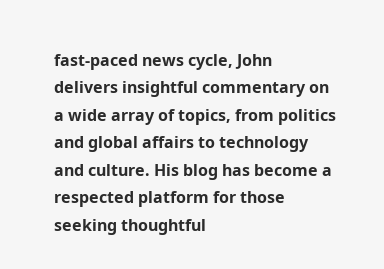fast-paced news cycle, John delivers insightful commentary on a wide array of topics, from politics and global affairs to technology and culture. His blog has become a respected platform for those seeking thoughtful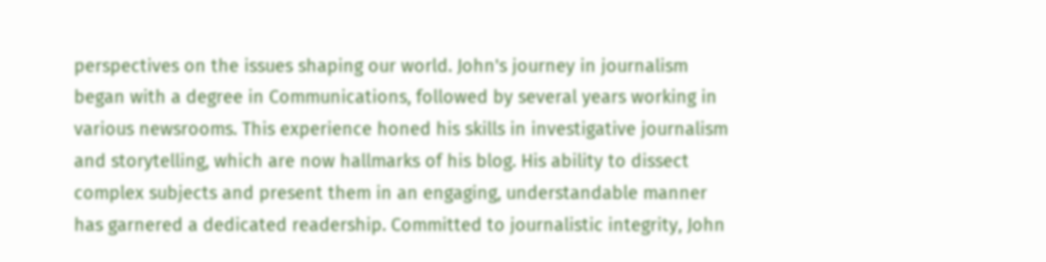perspectives on the issues shaping our world. John's journey in journalism began with a degree in Communications, followed by several years working in various newsrooms. This experience honed his skills in investigative journalism and storytelling, which are now hallmarks of his blog. His ability to dissect complex subjects and present them in an engaging, understandable manner has garnered a dedicated readership. Committed to journalistic integrity, John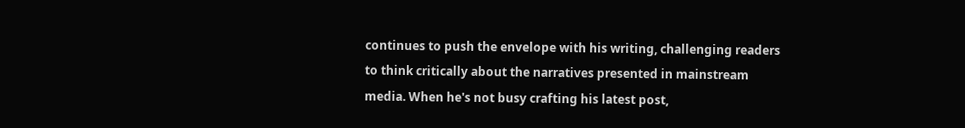continues to push the envelope with his writing, challenging readers to think critically about the narratives presented in mainstream media. When he's not busy crafting his latest post,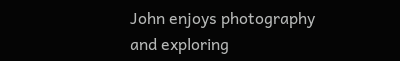John enjoys photography and exploring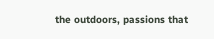the outdoors, passions that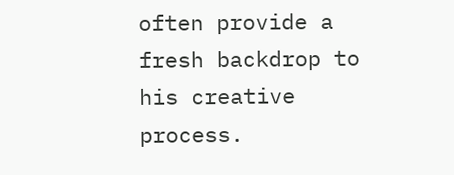often provide a fresh backdrop to his creative process.